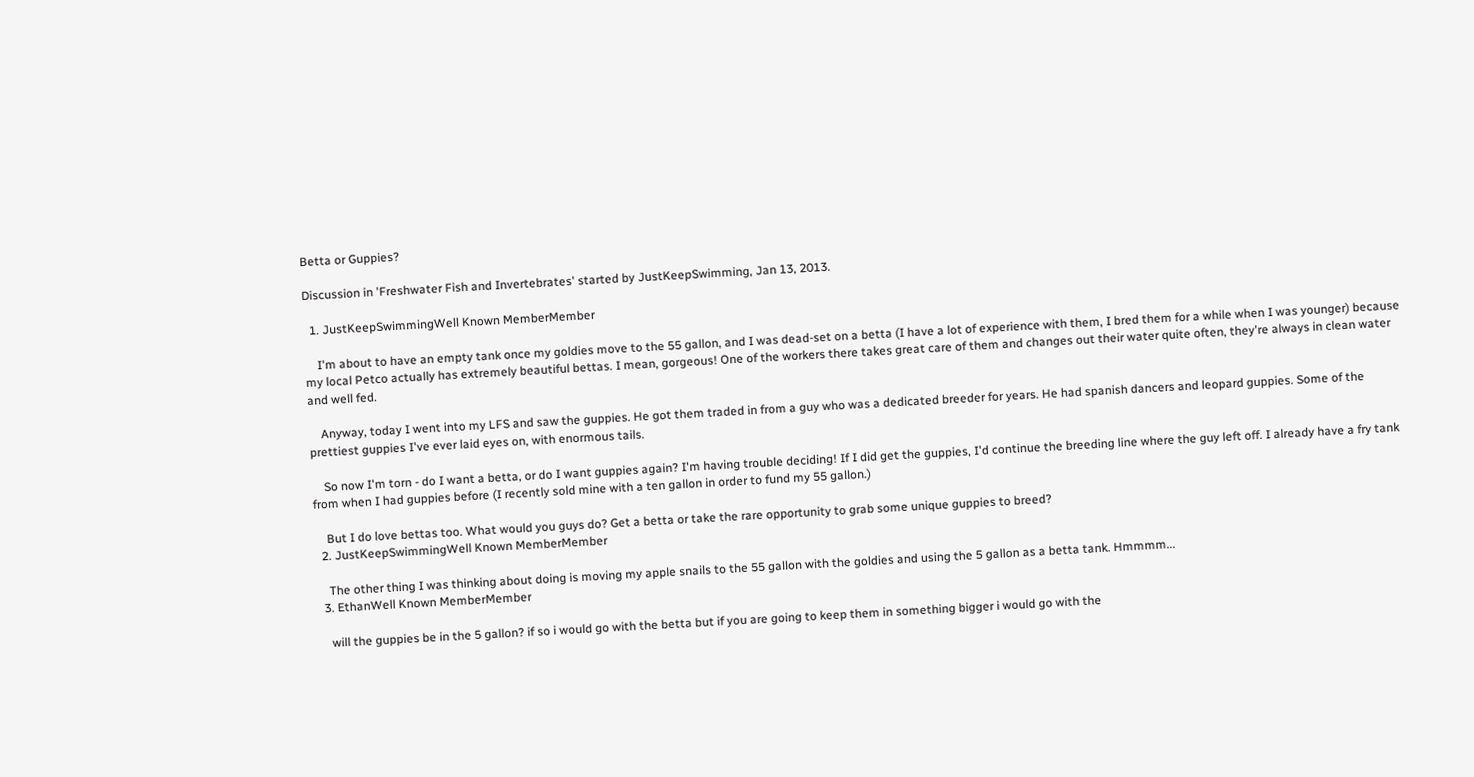Betta or Guppies?

Discussion in 'Freshwater Fish and Invertebrates' started by JustKeepSwimming, Jan 13, 2013.

  1. JustKeepSwimmingWell Known MemberMember

    I'm about to have an empty tank once my goldies move to the 55 gallon, and I was dead-set on a betta (I have a lot of experience with them, I bred them for a while when I was younger) because my local Petco actually has extremely beautiful bettas. I mean, gorgeous! One of the workers there takes great care of them and changes out their water quite often, they're always in clean water and well fed.

    Anyway, today I went into my LFS and saw the guppies. He got them traded in from a guy who was a dedicated breeder for years. He had spanish dancers and leopard guppies. Some of the prettiest guppies I've ever laid eyes on, with enormous tails.

    So now I'm torn - do I want a betta, or do I want guppies again? I'm having trouble deciding! If I did get the guppies, I'd continue the breeding line where the guy left off. I already have a fry tank from when I had guppies before (I recently sold mine with a ten gallon in order to fund my 55 gallon.)

    But I do love bettas too. What would you guys do? Get a betta or take the rare opportunity to grab some unique guppies to breed?
  2. JustKeepSwimmingWell Known MemberMember

    The other thing I was thinking about doing is moving my apple snails to the 55 gallon with the goldies and using the 5 gallon as a betta tank. Hmmmm...
  3. EthanWell Known MemberMember

    will the guppies be in the 5 gallon? if so i would go with the betta but if you are going to keep them in something bigger i would go with the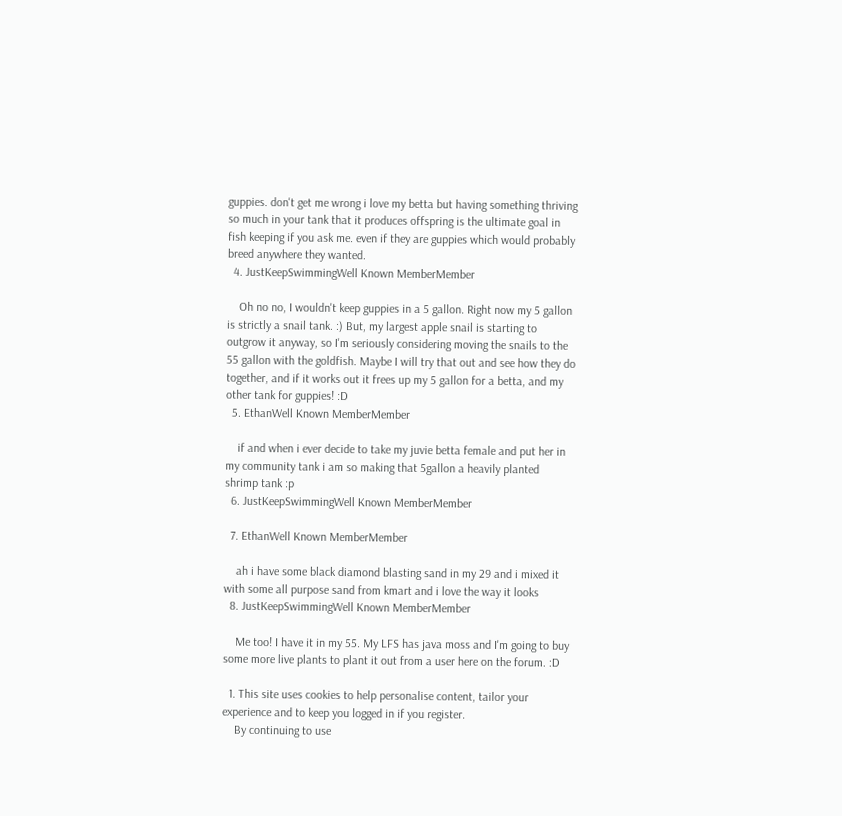guppies. don't get me wrong i love my betta but having something thriving so much in your tank that it produces offspring is the ultimate goal in fish keeping if you ask me. even if they are guppies which would probably breed anywhere they wanted.
  4. JustKeepSwimmingWell Known MemberMember

    Oh no no, I wouldn't keep guppies in a 5 gallon. Right now my 5 gallon is strictly a snail tank. :) But, my largest apple snail is starting to outgrow it anyway, so I'm seriously considering moving the snails to the 55 gallon with the goldfish. Maybe I will try that out and see how they do together, and if it works out it frees up my 5 gallon for a betta, and my other tank for guppies! :D
  5. EthanWell Known MemberMember

    if and when i ever decide to take my juvie betta female and put her in my community tank i am so making that 5gallon a heavily planted shrimp tank :p
  6. JustKeepSwimmingWell Known MemberMember

  7. EthanWell Known MemberMember

    ah i have some black diamond blasting sand in my 29 and i mixed it with some all purpose sand from kmart and i love the way it looks
  8. JustKeepSwimmingWell Known MemberMember

    Me too! I have it in my 55. My LFS has java moss and I'm going to buy some more live plants to plant it out from a user here on the forum. :D

  1. This site uses cookies to help personalise content, tailor your experience and to keep you logged in if you register.
    By continuing to use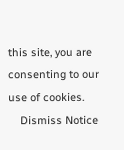this site, you are consenting to our use of cookies.
    Dismiss Notice